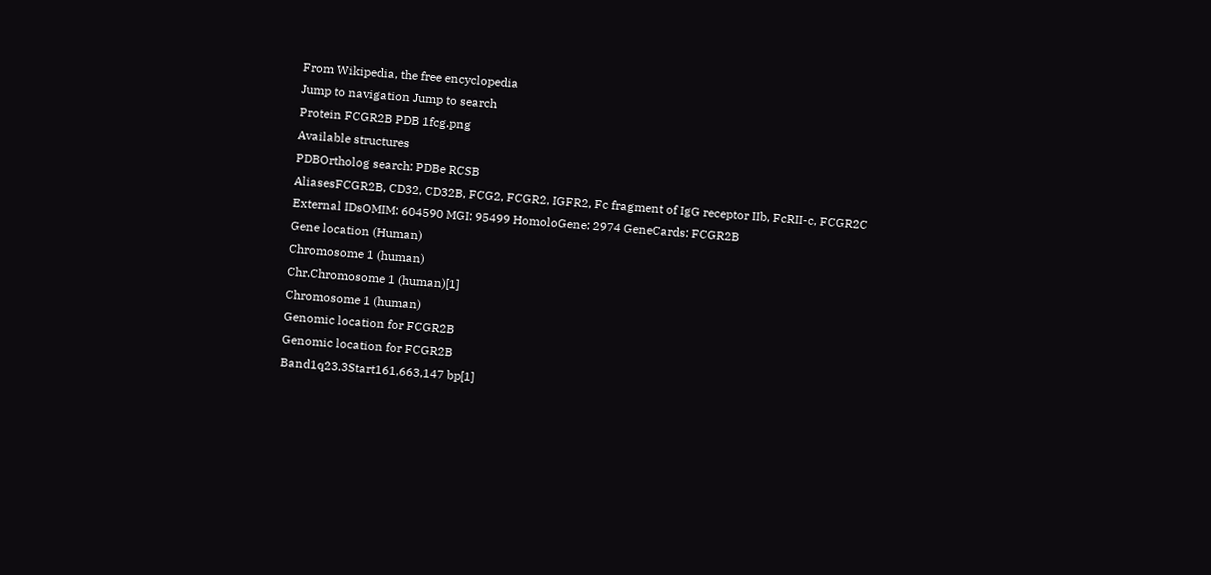From Wikipedia, the free encyclopedia
Jump to navigation Jump to search
Protein FCGR2B PDB 1fcg.png
Available structures
PDBOrtholog search: PDBe RCSB
AliasesFCGR2B, CD32, CD32B, FCG2, FCGR2, IGFR2, Fc fragment of IgG receptor IIb, FcRII-c, FCGR2C
External IDsOMIM: 604590 MGI: 95499 HomoloGene: 2974 GeneCards: FCGR2B
Gene location (Human)
Chromosome 1 (human)
Chr.Chromosome 1 (human)[1]
Chromosome 1 (human)
Genomic location for FCGR2B
Genomic location for FCGR2B
Band1q23.3Start161,663,147 bp[1]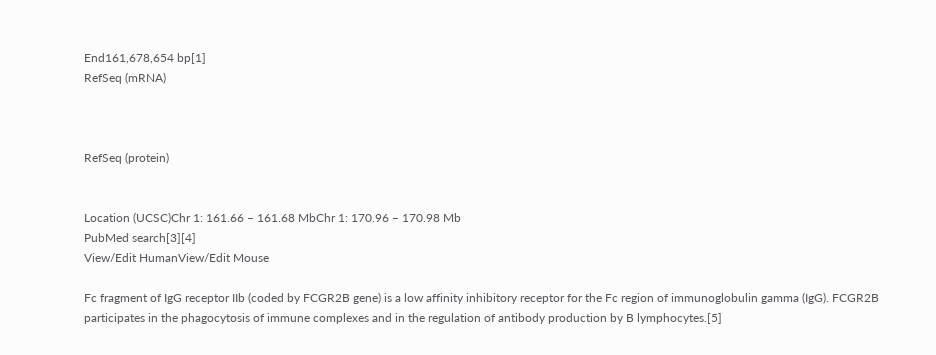End161,678,654 bp[1]
RefSeq (mRNA)



RefSeq (protein)


Location (UCSC)Chr 1: 161.66 – 161.68 MbChr 1: 170.96 – 170.98 Mb
PubMed search[3][4]
View/Edit HumanView/Edit Mouse

Fc fragment of IgG receptor IIb (coded by FCGR2B gene) is a low affinity inhibitory receptor for the Fc region of immunoglobulin gamma (IgG). FCGR2B participates in the phagocytosis of immune complexes and in the regulation of antibody production by B lymphocytes.[5]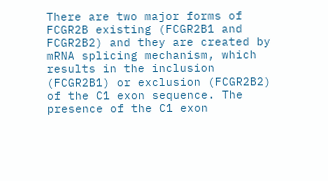There are two major forms of FCGR2B existing (FCGR2B1 and FCGR2B2) and they are created by mRNA splicing mechanism, which results in the inclusion (FCGR2B1) or exclusion (FCGR2B2) of the C1 exon sequence. The presence of the C1 exon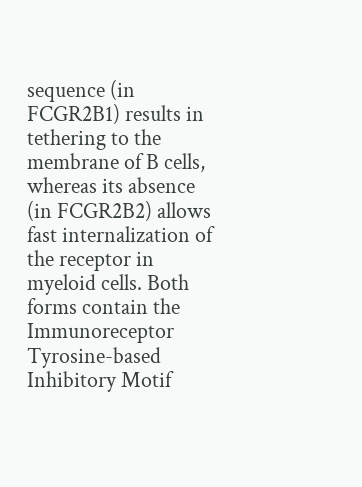sequence (in FCGR2B1) results in tethering to the membrane of B cells, whereas its absence (in FCGR2B2) allows fast internalization of the receptor in myeloid cells. Both forms contain the Immunoreceptor Tyrosine-based Inhibitory Motif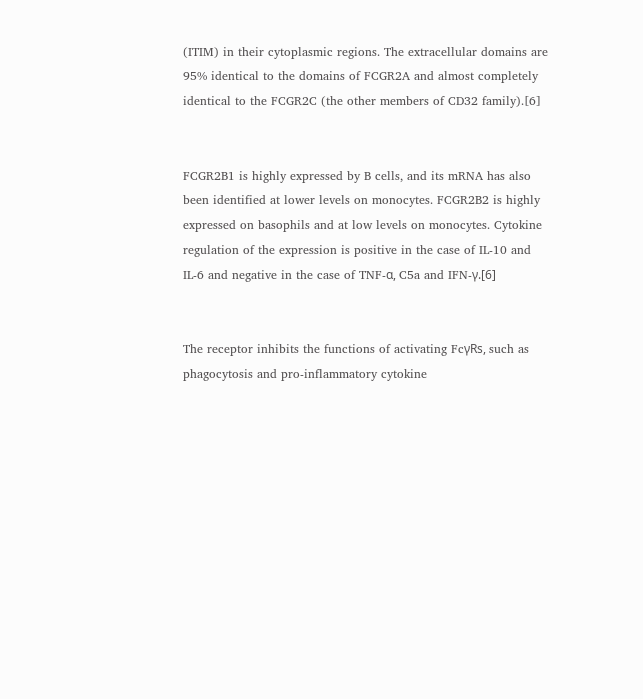(ITIM) in their cytoplasmic regions. The extracellular domains are 95% identical to the domains of FCGR2A and almost completely identical to the FCGR2C (the other members of CD32 family).[6]


FCGR2B1 is highly expressed by B cells, and its mRNA has also been identified at lower levels on monocytes. FCGR2B2 is highly expressed on basophils and at low levels on monocytes. Cytokine regulation of the expression is positive in the case of IL-10 and IL-6 and negative in the case of TNF-α, C5a and IFN-γ.[6]


The receptor inhibits the functions of activating FcγRs, such as phagocytosis and pro-inflammatory cytokine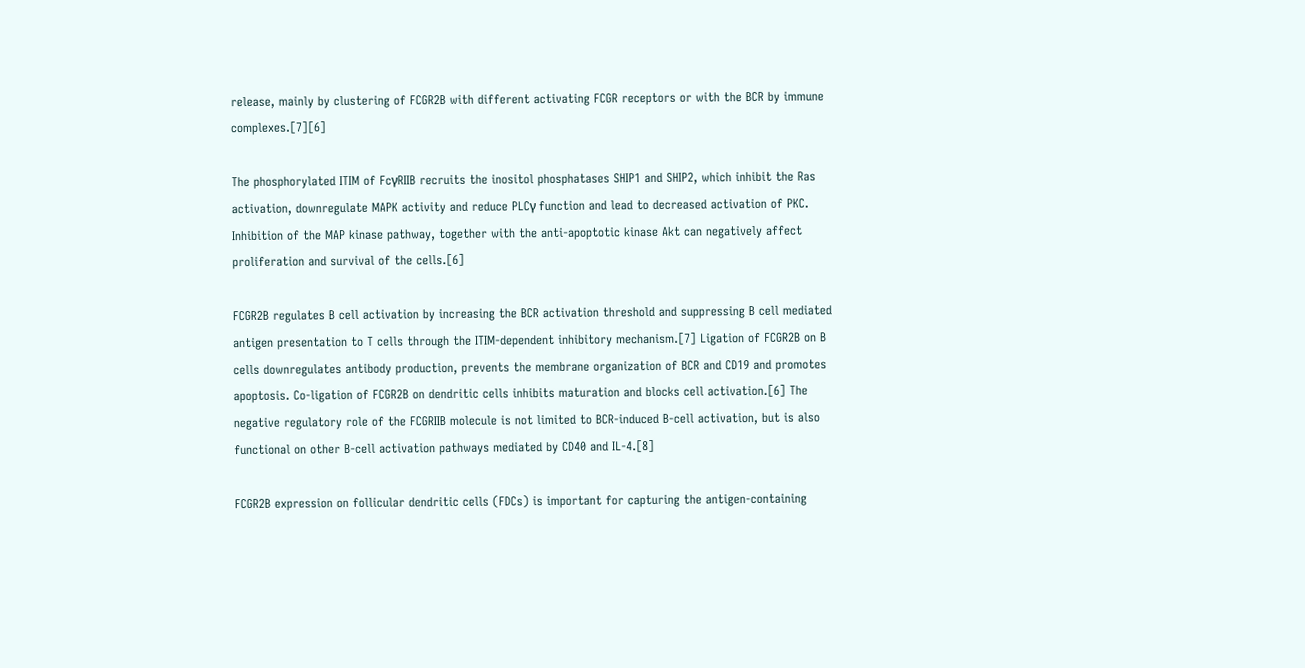release, mainly by clustering of FCGR2B with different activating FCGR receptors or with the BCR by immune complexes.[7][6]

The phosphorylated ITIM of FcγRIIB recruits the inositol phosphatases SHIP1 and SHIP2, which inhibit the Ras activation, downregulate MAPK activity and reduce PLCγ function and lead to decreased activation of PKC. Inhibition of the MAP kinase pathway, together with the anti-apoptotic kinase Akt can negatively affect proliferation and survival of the cells.[6]

FCGR2B regulates B cell activation by increasing the BCR activation threshold and suppressing B cell mediated antigen presentation to T cells through the ITIM-dependent inhibitory mechanism.[7] Ligation of FCGR2B on B cells downregulates antibody production, prevents the membrane organization of BCR and CD19 and promotes apoptosis. Co-ligation of FCGR2B on dendritic cells inhibits maturation and blocks cell activation.[6] The negative regulatory role of the FCGRIIB molecule is not limited to BCR-induced B-cell activation, but is also functional on other B-cell activation pathways mediated by CD40 and IL-4.[8]

FCGR2B expression on follicular dendritic cells (FDCs) is important for capturing the antigen-containing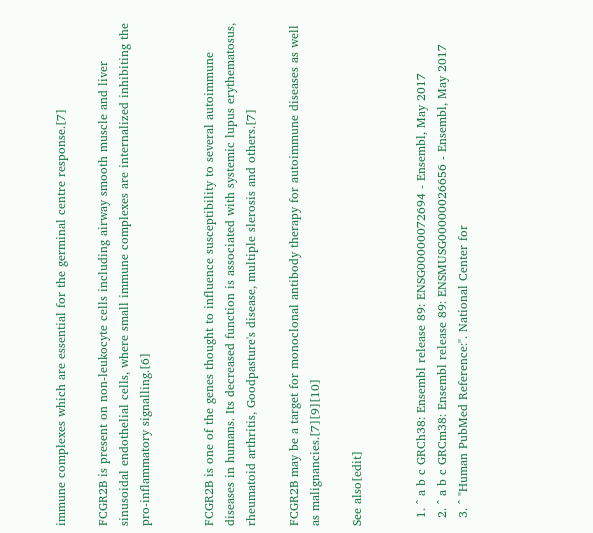immune complexes which are essential for the germinal centre response.[7]

FCGR2B is present on non-leukocyte cells including airway smooth muscle and liver sinusoidal endothelial cells, where small immune complexes are internalized inhibiting the pro-inflammatory signalling.[6]


FCGR2B is one of the genes thought to influence susceptibility to several autoimmune diseases in humans. Its decreased function is associated with systemic lupus erythematosus, rheumatoid arthritis, Goodpasture's disease, multiple slerosis and others.[7]

FCGR2B may be a target for monoclonal antibody therapy for autoimmune diseases as well as malignancies.[7][9][10]

See also[edit]


  1. ^ a b c GRCh38: Ensembl release 89: ENSG00000072694 - Ensembl, May 2017
  2. ^ a b c GRCm38: Ensembl release 89: ENSMUSG00000026656 - Ensembl, May 2017
  3. ^ "Human PubMed Reference:". National Center for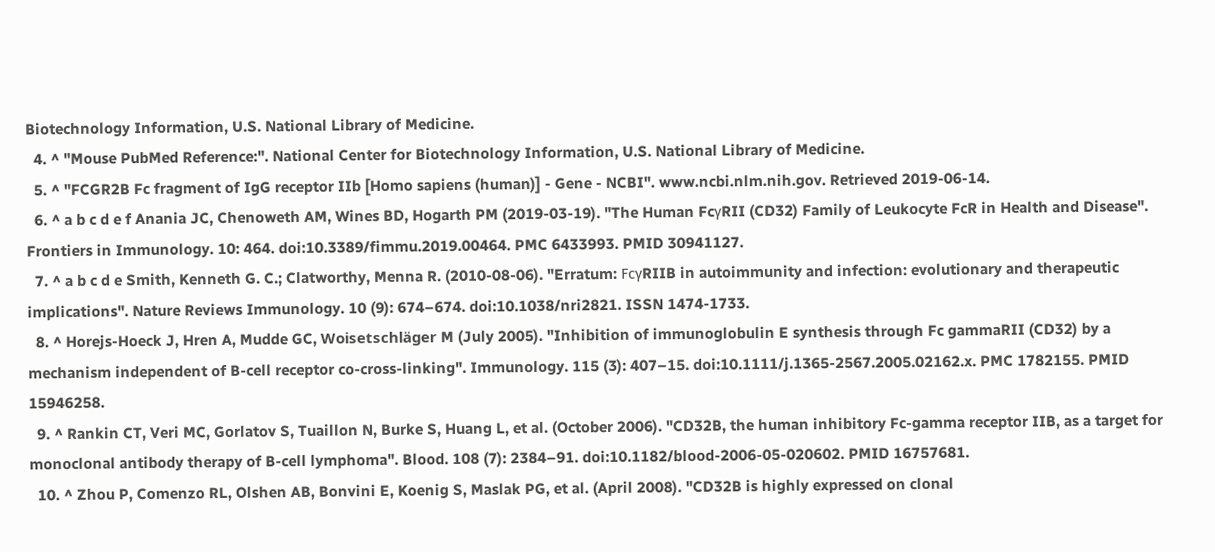Biotechnology Information, U.S. National Library of Medicine.
  4. ^ "Mouse PubMed Reference:". National Center for Biotechnology Information, U.S. National Library of Medicine.
  5. ^ "FCGR2B Fc fragment of IgG receptor IIb [Homo sapiens (human)] - Gene - NCBI". www.ncbi.nlm.nih.gov. Retrieved 2019-06-14.
  6. ^ a b c d e f Anania JC, Chenoweth AM, Wines BD, Hogarth PM (2019-03-19). "The Human FcγRII (CD32) Family of Leukocyte FcR in Health and Disease". Frontiers in Immunology. 10: 464. doi:10.3389/fimmu.2019.00464. PMC 6433993. PMID 30941127.
  7. ^ a b c d e Smith, Kenneth G. C.; Clatworthy, Menna R. (2010-08-06). "Erratum: FcγRIIB in autoimmunity and infection: evolutionary and therapeutic implications". Nature Reviews Immunology. 10 (9): 674–674. doi:10.1038/nri2821. ISSN 1474-1733.
  8. ^ Horejs-Hoeck J, Hren A, Mudde GC, Woisetschläger M (July 2005). "Inhibition of immunoglobulin E synthesis through Fc gammaRII (CD32) by a mechanism independent of B-cell receptor co-cross-linking". Immunology. 115 (3): 407–15. doi:10.1111/j.1365-2567.2005.02162.x. PMC 1782155. PMID 15946258.
  9. ^ Rankin CT, Veri MC, Gorlatov S, Tuaillon N, Burke S, Huang L, et al. (October 2006). "CD32B, the human inhibitory Fc-gamma receptor IIB, as a target for monoclonal antibody therapy of B-cell lymphoma". Blood. 108 (7): 2384–91. doi:10.1182/blood-2006-05-020602. PMID 16757681.
  10. ^ Zhou P, Comenzo RL, Olshen AB, Bonvini E, Koenig S, Maslak PG, et al. (April 2008). "CD32B is highly expressed on clonal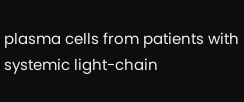plasma cells from patients with systemic light-chain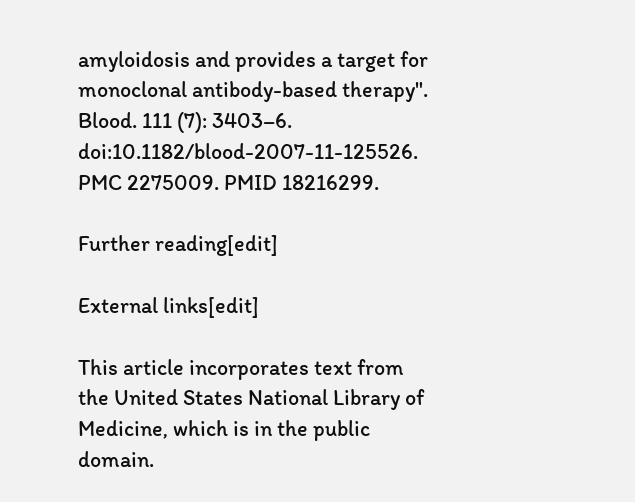amyloidosis and provides a target for monoclonal antibody-based therapy". Blood. 111 (7): 3403–6. doi:10.1182/blood-2007-11-125526. PMC 2275009. PMID 18216299.

Further reading[edit]

External links[edit]

This article incorporates text from the United States National Library of Medicine, which is in the public domain.